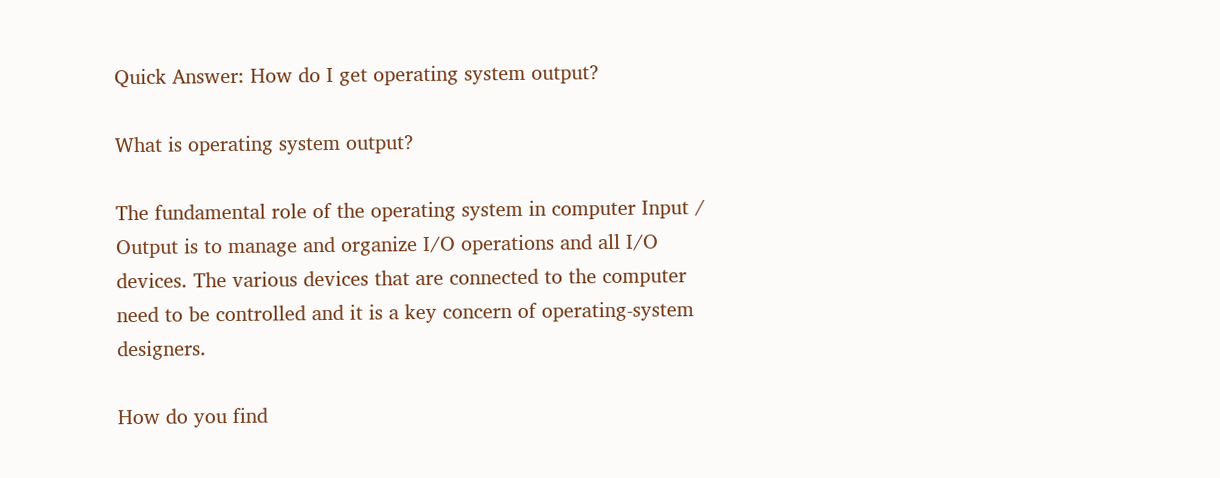Quick Answer: How do I get operating system output?

What is operating system output?

The fundamental role of the operating system in computer Input / Output is to manage and organize I/O operations and all I/O devices. The various devices that are connected to the computer need to be controlled and it is a key concern of operating-system designers.

How do you find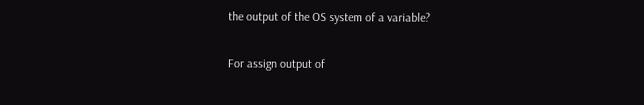the output of the OS system of a variable?

For assign output of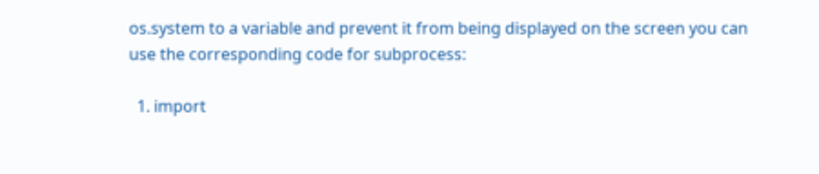os.system to a variable and prevent it from being displayed on the screen you can use the corresponding code for subprocess:

  1. import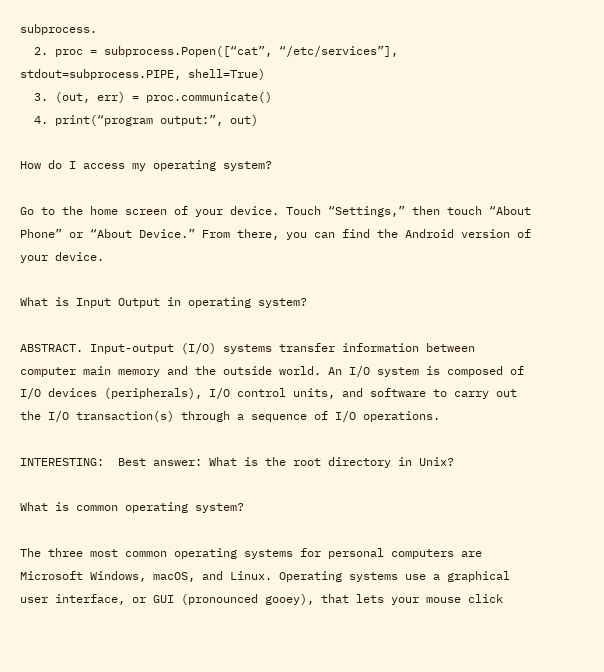subprocess.
  2. proc = subprocess.Popen([“cat”, “/etc/services”], stdout=subprocess.PIPE, shell=True)
  3. (out, err) = proc.communicate()
  4. print(“program output:”, out)

How do I access my operating system?

Go to the home screen of your device. Touch “Settings,” then touch “About Phone” or “About Device.” From there, you can find the Android version of your device.

What is Input Output in operating system?

ABSTRACT. Input-output (I/O) systems transfer information between computer main memory and the outside world. An I/O system is composed of I/O devices (peripherals), I/O control units, and software to carry out the I/O transaction(s) through a sequence of I/O operations.

INTERESTING:  Best answer: What is the root directory in Unix?

What is common operating system?

The three most common operating systems for personal computers are Microsoft Windows, macOS, and Linux. Operating systems use a graphical user interface, or GUI (pronounced gooey), that lets your mouse click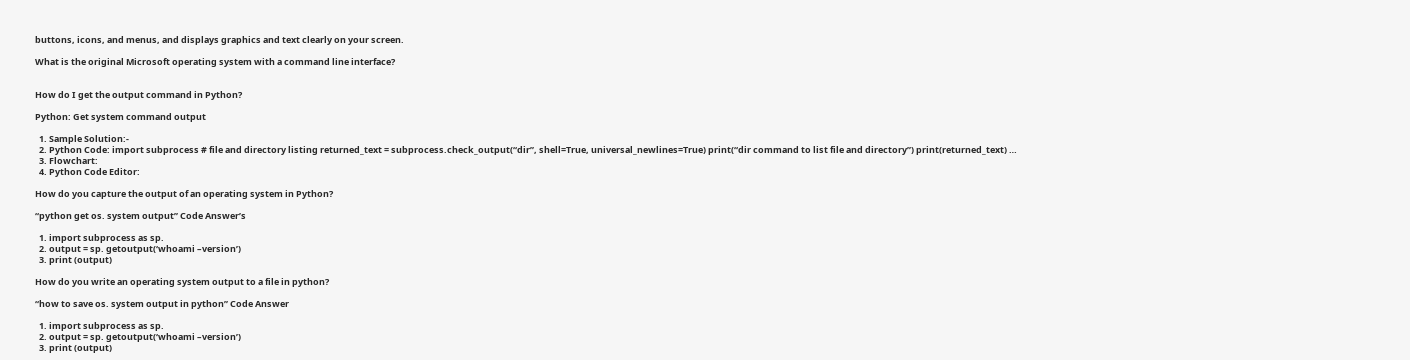buttons, icons, and menus, and displays graphics and text clearly on your screen.

What is the original Microsoft operating system with a command line interface?


How do I get the output command in Python?

Python: Get system command output

  1. Sample Solution:-
  2. Python Code: import subprocess # file and directory listing returned_text = subprocess.check_output(“dir”, shell=True, universal_newlines=True) print(“dir command to list file and directory”) print(returned_text) …
  3. Flowchart:
  4. Python Code Editor:

How do you capture the output of an operating system in Python?

“python get os. system output” Code Answer’s

  1. import subprocess as sp.
  2. output = sp. getoutput(‘whoami –version’)
  3. print (output)

How do you write an operating system output to a file in python?

“how to save os. system output in python” Code Answer

  1. import subprocess as sp.
  2. output = sp. getoutput(‘whoami –version’)
  3. print (output)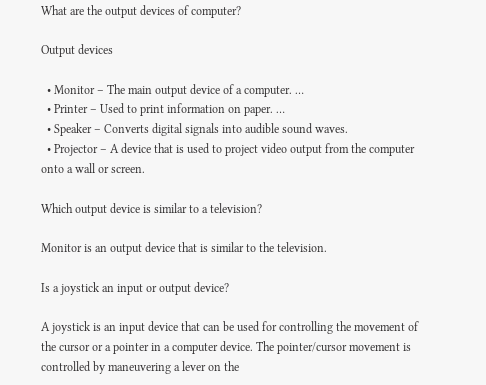What are the output devices of computer?

Output devices

  • Monitor – The main output device of a computer. …
  • Printer – Used to print information on paper. …
  • Speaker – Converts digital signals into audible sound waves.
  • Projector – A device that is used to project video output from the computer onto a wall or screen.

Which output device is similar to a television?

Monitor is an output device that is similar to the television.

Is a joystick an input or output device?

A joystick is an input device that can be used for controlling the movement of the cursor or a pointer in a computer device. The pointer/cursor movement is controlled by maneuvering a lever on the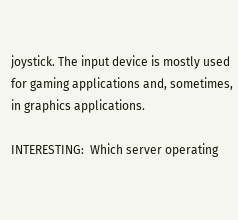joystick. The input device is mostly used for gaming applications and, sometimes, in graphics applications.

INTERESTING:  Which server operating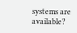systems are available?